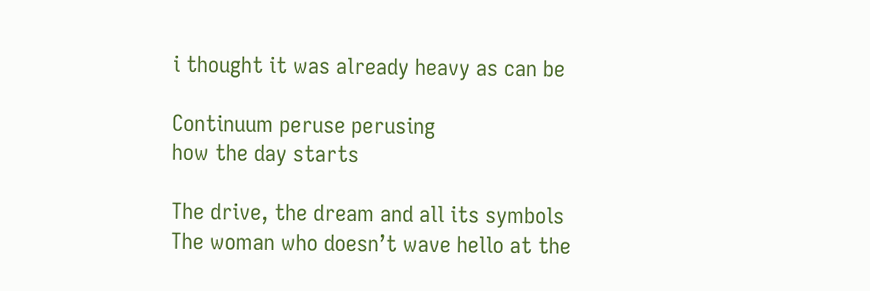i thought it was already heavy as can be

Continuum peruse perusing
how the day starts

The drive, the dream and all its symbols
The woman who doesn’t wave hello at the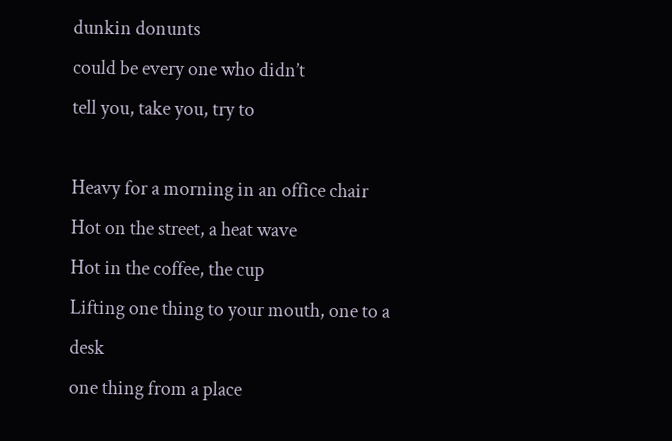dunkin donunts
could be every one who didn’t
tell you, take you, try to

Heavy for a morning in an office chair
Hot on the street, a heat wave
Hot in the coffee, the cup
Lifting one thing to your mouth, one to a desk
one thing from a place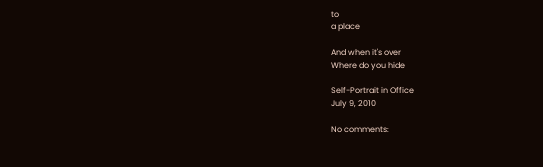to
a place

And when it's over
Where do you hide

Self-Portrait in Office
July 9, 2010

No comments: